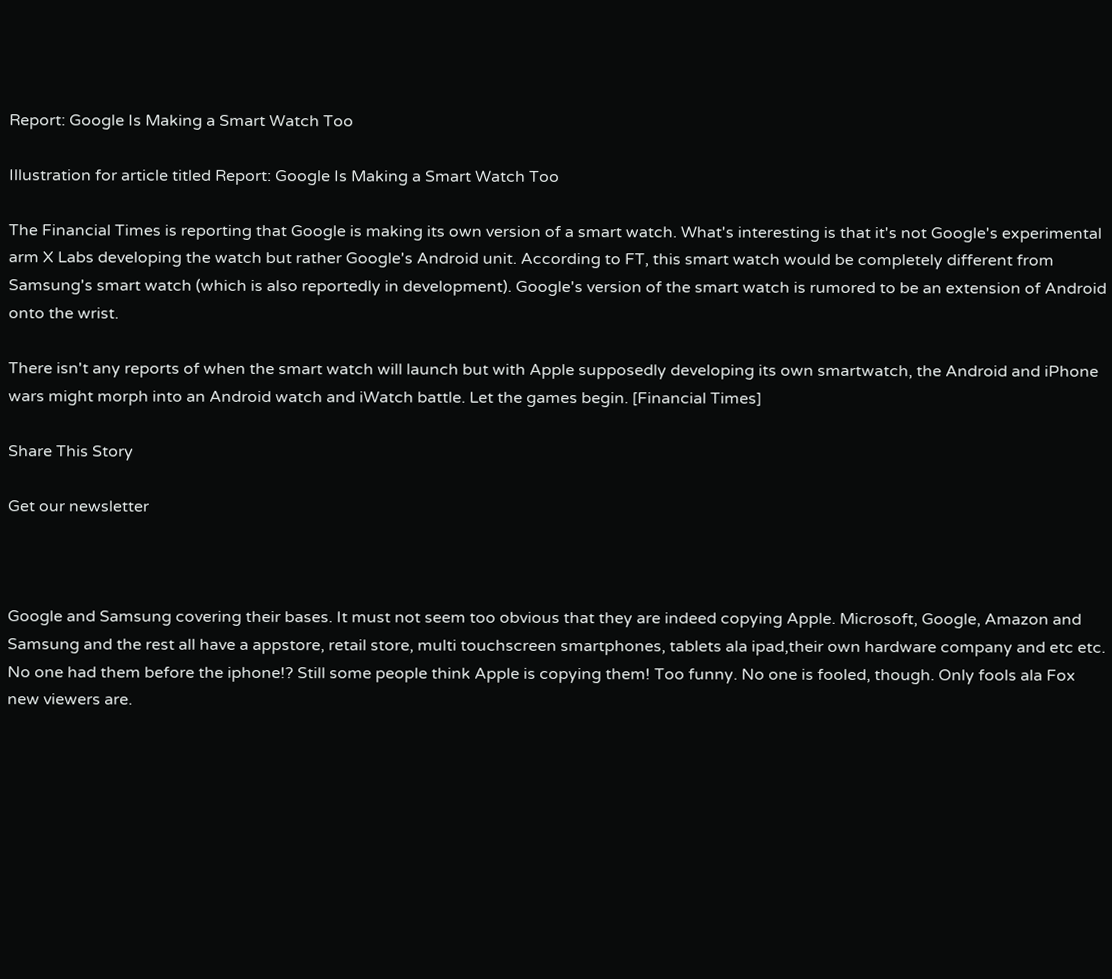Report: Google Is Making a Smart Watch Too

Illustration for article titled Report: Google Is Making a Smart Watch Too

The Financial Times is reporting that Google is making its own version of a smart watch. What's interesting is that it's not Google's experimental arm X Labs developing the watch but rather Google's Android unit. According to FT, this smart watch would be completely different from Samsung's smart watch (which is also reportedly in development). Google's version of the smart watch is rumored to be an extension of Android onto the wrist.

There isn't any reports of when the smart watch will launch but with Apple supposedly developing its own smartwatch, the Android and iPhone wars might morph into an Android watch and iWatch battle. Let the games begin. [Financial Times]

Share This Story

Get our newsletter



Google and Samsung covering their bases. It must not seem too obvious that they are indeed copying Apple. Microsoft, Google, Amazon and Samsung and the rest all have a appstore, retail store, multi touchscreen smartphones, tablets ala ipad,their own hardware company and etc etc. No one had them before the iphone!? Still some people think Apple is copying them! Too funny. No one is fooled, though. Only fools ala Fox new viewers are.